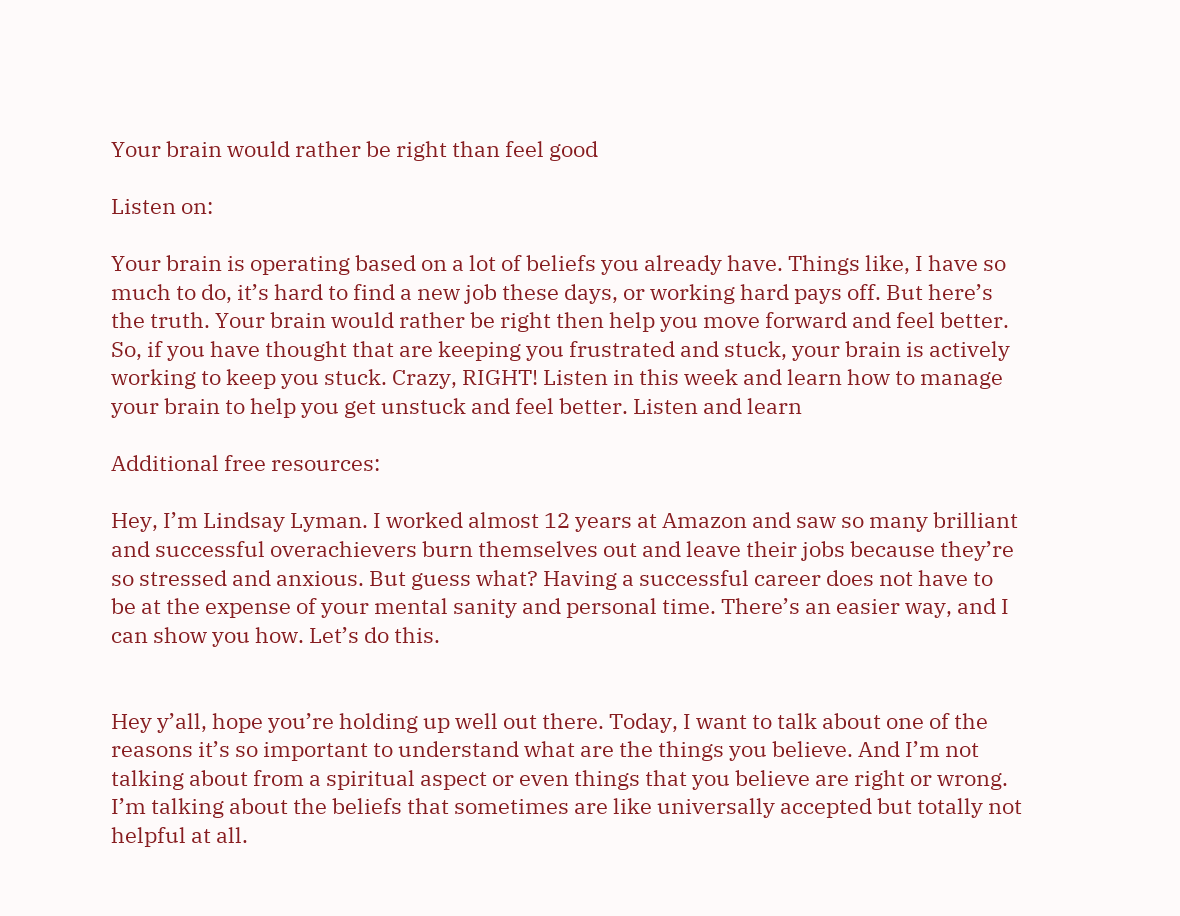Your brain would rather be right than feel good

Listen on:

Your brain is operating based on a lot of beliefs you already have. Things like, I have so much to do, it’s hard to find a new job these days, or working hard pays off. But here’s the truth. Your brain would rather be right then help you move forward and feel better. So, if you have thought that are keeping you frustrated and stuck, your brain is actively working to keep you stuck. Crazy, RIGHT! Listen in this week and learn how to manage your brain to help you get unstuck and feel better. Listen and learn

Additional free resources:

Hey, I’m Lindsay Lyman. I worked almost 12 years at Amazon and saw so many brilliant and successful overachievers burn themselves out and leave their jobs because they’re so stressed and anxious. But guess what? Having a successful career does not have to be at the expense of your mental sanity and personal time. There’s an easier way, and I can show you how. Let’s do this.


Hey y’all, hope you’re holding up well out there. Today, I want to talk about one of the reasons it’s so important to understand what are the things you believe. And I’m not talking about from a spiritual aspect or even things that you believe are right or wrong. I’m talking about the beliefs that sometimes are like universally accepted but totally not helpful at all.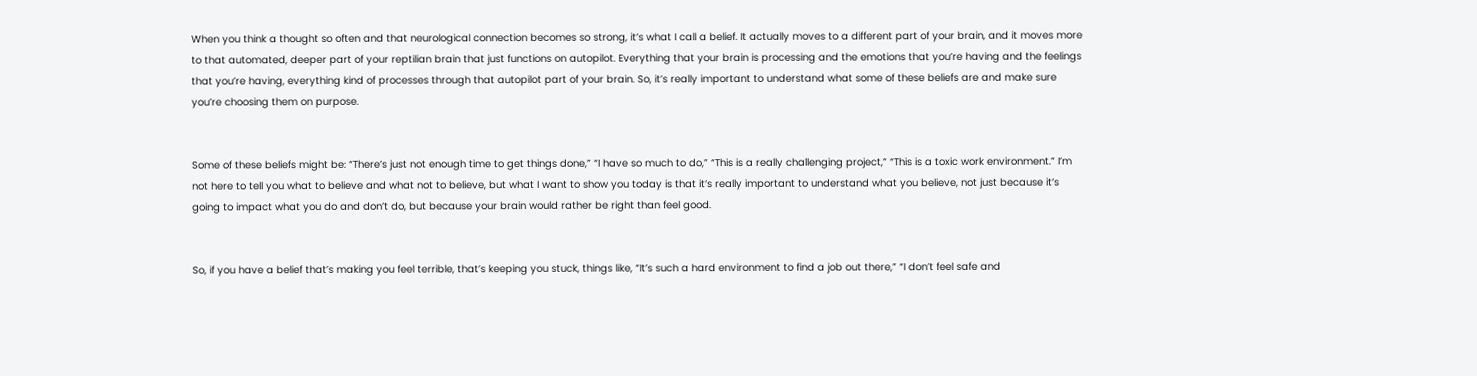When you think a thought so often and that neurological connection becomes so strong, it’s what I call a belief. It actually moves to a different part of your brain, and it moves more to that automated, deeper part of your reptilian brain that just functions on autopilot. Everything that your brain is processing and the emotions that you’re having and the feelings that you’re having, everything kind of processes through that autopilot part of your brain. So, it’s really important to understand what some of these beliefs are and make sure you’re choosing them on purpose.


Some of these beliefs might be: “There’s just not enough time to get things done,” “I have so much to do,” “This is a really challenging project,” “This is a toxic work environment.” I’m not here to tell you what to believe and what not to believe, but what I want to show you today is that it’s really important to understand what you believe, not just because it’s going to impact what you do and don’t do, but because your brain would rather be right than feel good.


So, if you have a belief that’s making you feel terrible, that’s keeping you stuck, things like, “It’s such a hard environment to find a job out there,” “I don’t feel safe and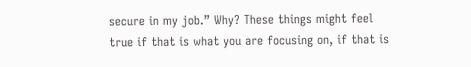secure in my job.” Why? These things might feel true if that is what you are focusing on, if that is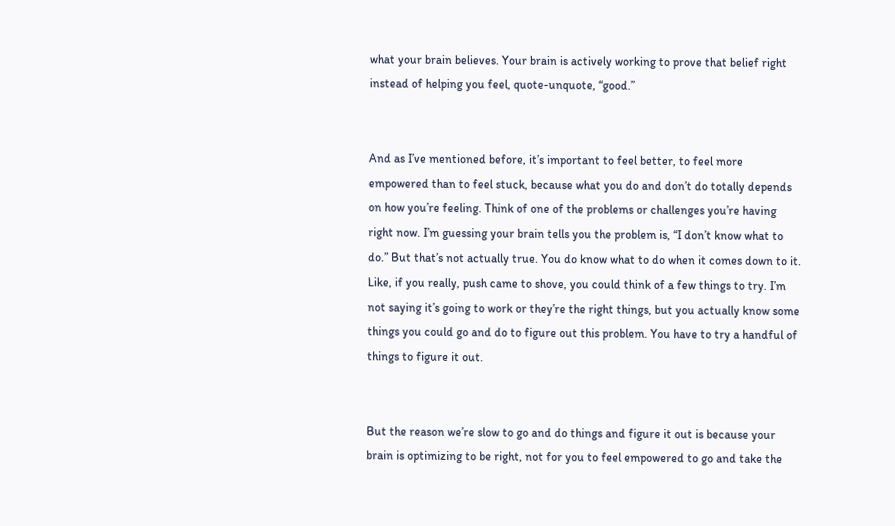what your brain believes. Your brain is actively working to prove that belief right instead of helping you feel, quote-unquote, “good.”


And as I’ve mentioned before, it’s important to feel better, to feel more empowered than to feel stuck, because what you do and don’t do totally depends on how you’re feeling. Think of one of the problems or challenges you’re having right now. I’m guessing your brain tells you the problem is, “I don’t know what to do.” But that’s not actually true. You do know what to do when it comes down to it. Like, if you really, push came to shove, you could think of a few things to try. I’m not saying it’s going to work or they’re the right things, but you actually know some things you could go and do to figure out this problem. You have to try a handful of things to figure it out.


But the reason we’re slow to go and do things and figure it out is because your brain is optimizing to be right, not for you to feel empowered to go and take the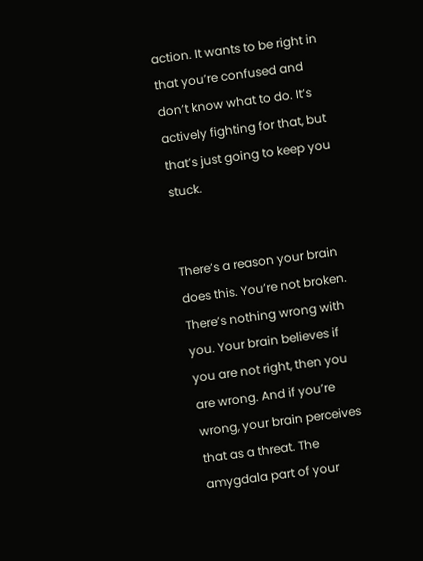action. It wants to be right in that you’re confused and don’t know what to do. It’s actively fighting for that, but that’s just going to keep you stuck.


There’s a reason your brain does this. You’re not broken. There’s nothing wrong with you. Your brain believes if you are not right, then you are wrong. And if you’re wrong, your brain perceives that as a threat. The amygdala part of your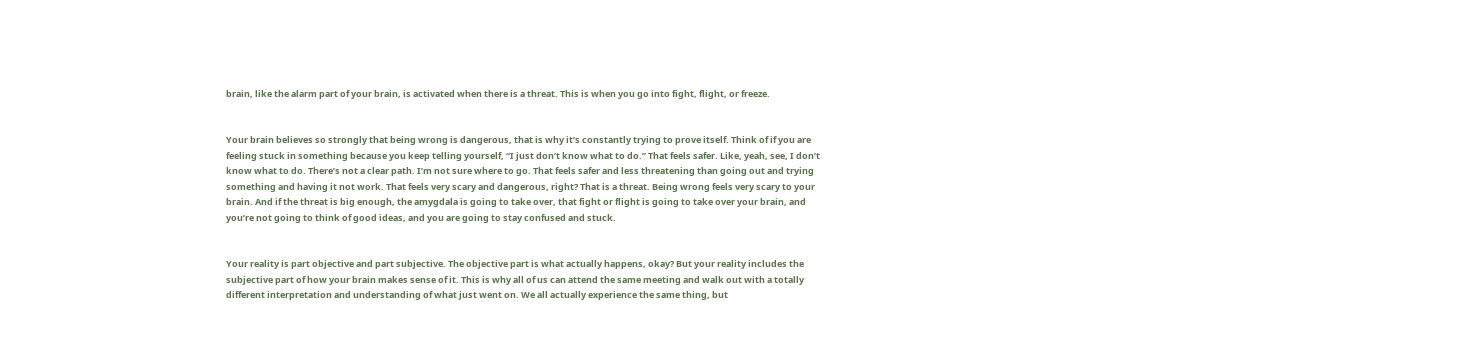brain, like the alarm part of your brain, is activated when there is a threat. This is when you go into fight, flight, or freeze.


Your brain believes so strongly that being wrong is dangerous, that is why it’s constantly trying to prove itself. Think of if you are feeling stuck in something because you keep telling yourself, “I just don’t know what to do.” That feels safer. Like, yeah, see, I don’t know what to do. There’s not a clear path. I’m not sure where to go. That feels safer and less threatening than going out and trying something and having it not work. That feels very scary and dangerous, right? That is a threat. Being wrong feels very scary to your brain. And if the threat is big enough, the amygdala is going to take over, that fight or flight is going to take over your brain, and you’re not going to think of good ideas, and you are going to stay confused and stuck.


Your reality is part objective and part subjective. The objective part is what actually happens, okay? But your reality includes the subjective part of how your brain makes sense of it. This is why all of us can attend the same meeting and walk out with a totally different interpretation and understanding of what just went on. We all actually experience the same thing, but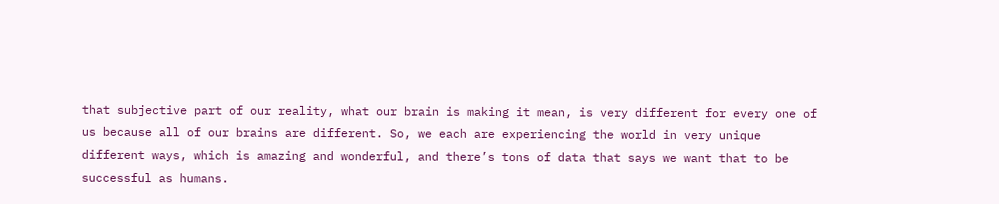that subjective part of our reality, what our brain is making it mean, is very different for every one of us because all of our brains are different. So, we each are experiencing the world in very unique different ways, which is amazing and wonderful, and there’s tons of data that says we want that to be successful as humans.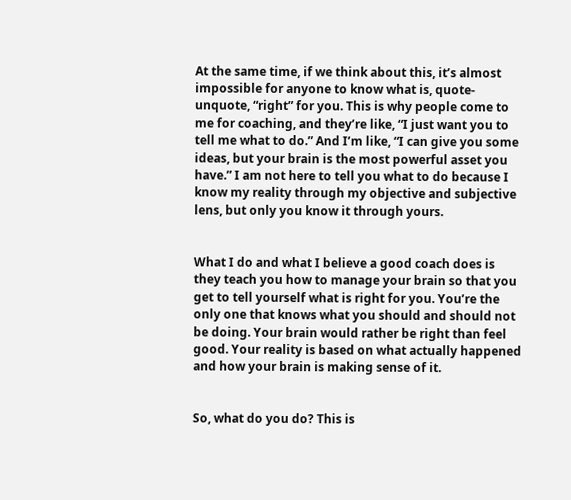At the same time, if we think about this, it’s almost impossible for anyone to know what is, quote-unquote, “right” for you. This is why people come to me for coaching, and they’re like, “I just want you to tell me what to do.” And I’m like, “I can give you some ideas, but your brain is the most powerful asset you have.” I am not here to tell you what to do because I know my reality through my objective and subjective lens, but only you know it through yours.


What I do and what I believe a good coach does is they teach you how to manage your brain so that you get to tell yourself what is right for you. You’re the only one that knows what you should and should not be doing. Your brain would rather be right than feel good. Your reality is based on what actually happened and how your brain is making sense of it.


So, what do you do? This is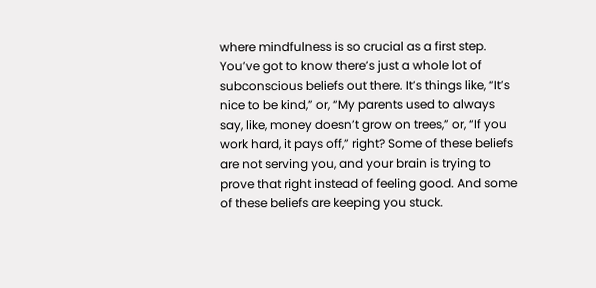where mindfulness is so crucial as a first step. You’ve got to know there’s just a whole lot of subconscious beliefs out there. It’s things like, “It’s nice to be kind,” or, “My parents used to always say, like, money doesn’t grow on trees,” or, “If you work hard, it pays off,” right? Some of these beliefs are not serving you, and your brain is trying to prove that right instead of feeling good. And some of these beliefs are keeping you stuck.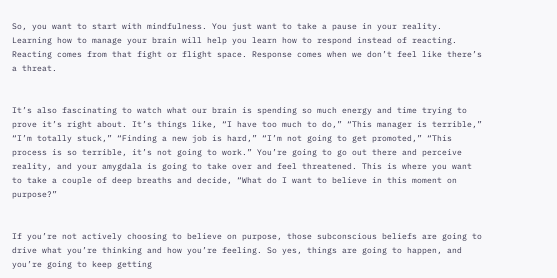So, you want to start with mindfulness. You just want to take a pause in your reality. Learning how to manage your brain will help you learn how to respond instead of reacting. Reacting comes from that fight or flight space. Response comes when we don’t feel like there’s a threat.


It’s also fascinating to watch what our brain is spending so much energy and time trying to prove it’s right about. It’s things like, “I have too much to do,” “This manager is terrible,” “I’m totally stuck,” “Finding a new job is hard,” “I’m not going to get promoted,” “This process is so terrible, it’s not going to work.” You’re going to go out there and perceive reality, and your amygdala is going to take over and feel threatened. This is where you want to take a couple of deep breaths and decide, “What do I want to believe in this moment on purpose?”


If you’re not actively choosing to believe on purpose, those subconscious beliefs are going to drive what you’re thinking and how you’re feeling. So yes, things are going to happen, and you’re going to keep getting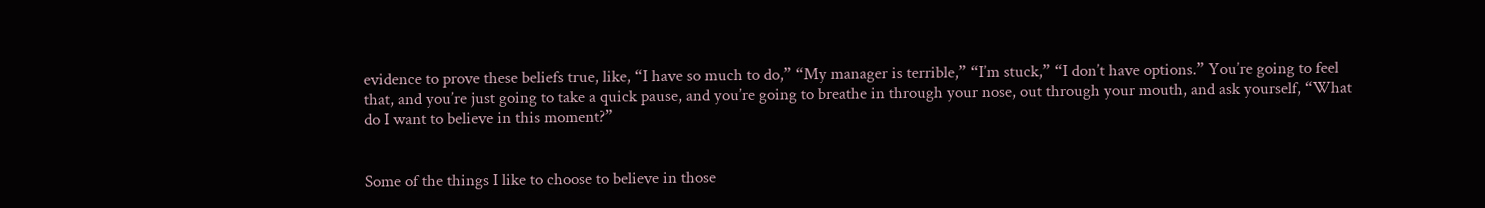evidence to prove these beliefs true, like, “I have so much to do,” “My manager is terrible,” “I’m stuck,” “I don’t have options.” You’re going to feel that, and you’re just going to take a quick pause, and you’re going to breathe in through your nose, out through your mouth, and ask yourself, “What do I want to believe in this moment?”


Some of the things I like to choose to believe in those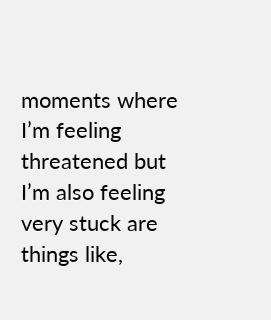moments where I’m feeling threatened but I’m also feeling very stuck are things like,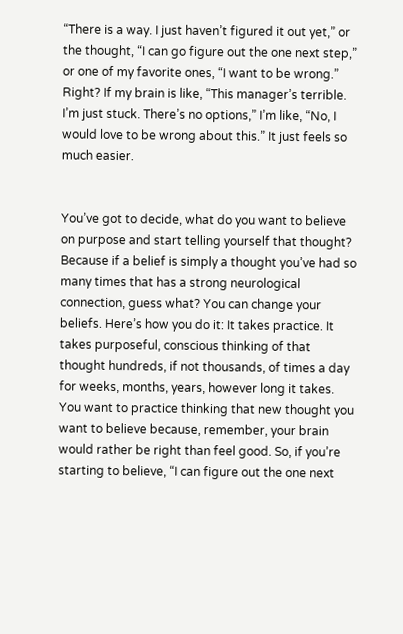“There is a way. I just haven’t figured it out yet,” or the thought, “I can go figure out the one next step,” or one of my favorite ones, “I want to be wrong.” Right? If my brain is like, “This manager’s terrible. I’m just stuck. There’s no options,” I’m like, “No, I would love to be wrong about this.” It just feels so much easier.


You’ve got to decide, what do you want to believe on purpose and start telling yourself that thought? Because if a belief is simply a thought you’ve had so many times that has a strong neurological connection, guess what? You can change your beliefs. Here’s how you do it: It takes practice. It takes purposeful, conscious thinking of that thought hundreds, if not thousands, of times a day for weeks, months, years, however long it takes. You want to practice thinking that new thought you want to believe because, remember, your brain would rather be right than feel good. So, if you’re starting to believe, “I can figure out the one next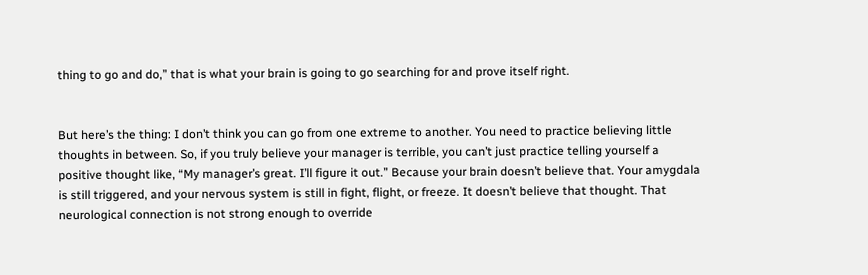thing to go and do,” that is what your brain is going to go searching for and prove itself right.


But here’s the thing: I don’t think you can go from one extreme to another. You need to practice believing little thoughts in between. So, if you truly believe your manager is terrible, you can’t just practice telling yourself a positive thought like, “My manager’s great. I’ll figure it out.” Because your brain doesn’t believe that. Your amygdala is still triggered, and your nervous system is still in fight, flight, or freeze. It doesn’t believe that thought. That neurological connection is not strong enough to override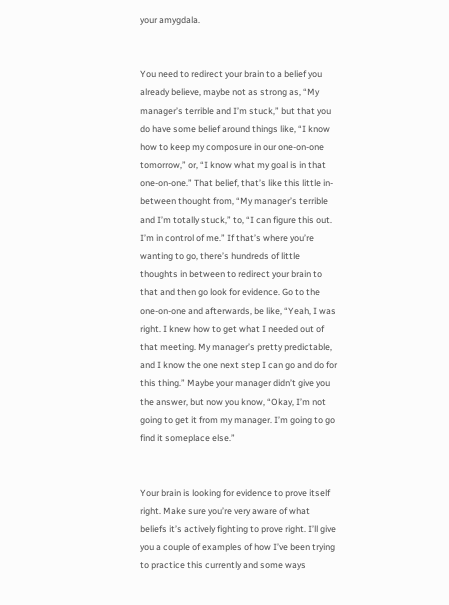your amygdala.


You need to redirect your brain to a belief you already believe, maybe not as strong as, “My manager’s terrible and I’m stuck,” but that you do have some belief around things like, “I know how to keep my composure in our one-on-one tomorrow,” or, “I know what my goal is in that one-on-one.” That belief, that’s like this little in-between thought from, “My manager’s terrible and I’m totally stuck,” to, “I can figure this out. I’m in control of me.” If that’s where you’re wanting to go, there’s hundreds of little thoughts in between to redirect your brain to that and then go look for evidence. Go to the one-on-one and afterwards, be like, “Yeah, I was right. I knew how to get what I needed out of that meeting. My manager’s pretty predictable, and I know the one next step I can go and do for this thing.” Maybe your manager didn’t give you the answer, but now you know, “Okay, I’m not going to get it from my manager. I’m going to go find it someplace else.”


Your brain is looking for evidence to prove itself right. Make sure you’re very aware of what beliefs it’s actively fighting to prove right. I’ll give you a couple of examples of how I’ve been trying to practice this currently and some ways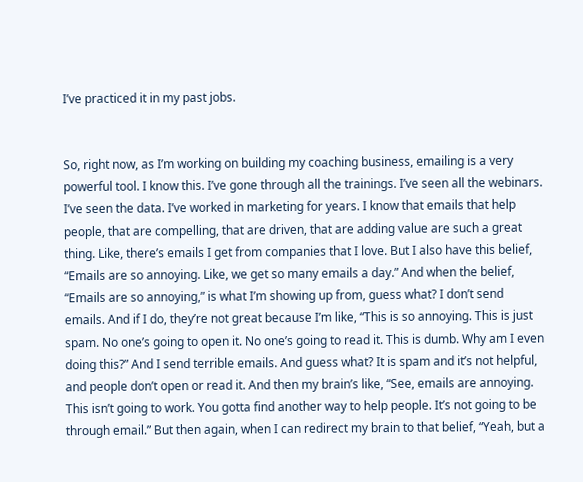I’ve practiced it in my past jobs.


So, right now, as I’m working on building my coaching business, emailing is a very powerful tool. I know this. I’ve gone through all the trainings. I’ve seen all the webinars. I’ve seen the data. I’ve worked in marketing for years. I know that emails that help people, that are compelling, that are driven, that are adding value are such a great thing. Like, there’s emails I get from companies that I love. But I also have this belief, “Emails are so annoying. Like, we get so many emails a day.” And when the belief, “Emails are so annoying,” is what I’m showing up from, guess what? I don’t send emails. And if I do, they’re not great because I’m like, “This is so annoying. This is just spam. No one’s going to open it. No one’s going to read it. This is dumb. Why am I even doing this?” And I send terrible emails. And guess what? It is spam and it’s not helpful, and people don’t open or read it. And then my brain’s like, “See, emails are annoying. This isn’t going to work. You gotta find another way to help people. It’s not going to be through email.” But then again, when I can redirect my brain to that belief, “Yeah, but a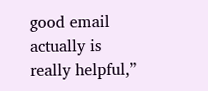good email actually is really helpful,”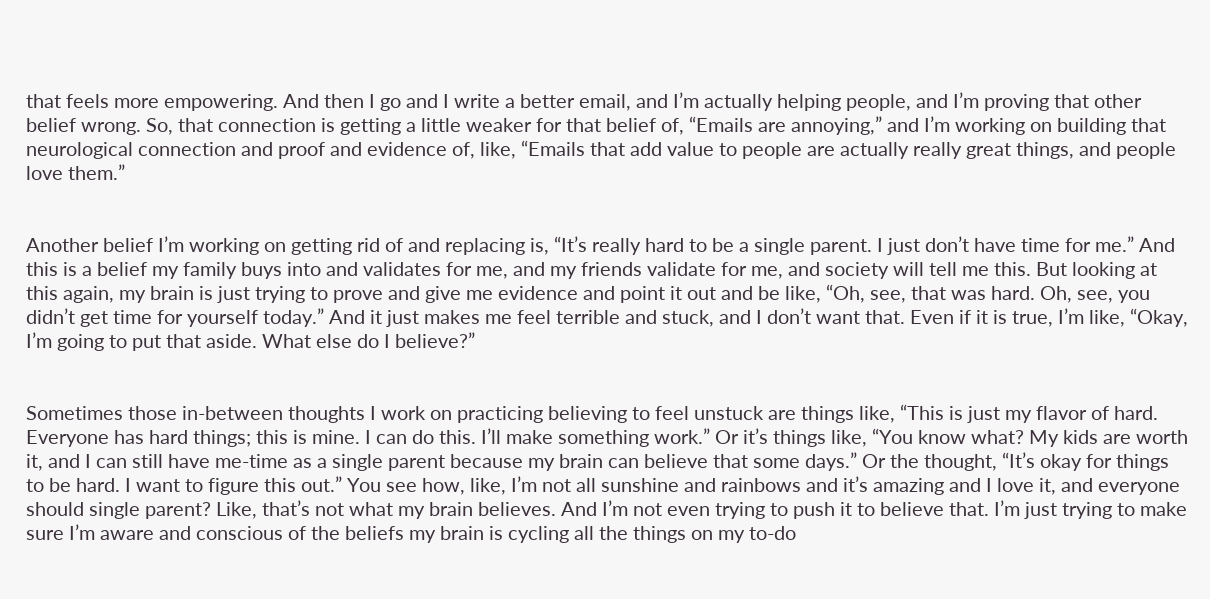that feels more empowering. And then I go and I write a better email, and I’m actually helping people, and I’m proving that other belief wrong. So, that connection is getting a little weaker for that belief of, “Emails are annoying,” and I’m working on building that neurological connection and proof and evidence of, like, “Emails that add value to people are actually really great things, and people love them.”


Another belief I’m working on getting rid of and replacing is, “It’s really hard to be a single parent. I just don’t have time for me.” And this is a belief my family buys into and validates for me, and my friends validate for me, and society will tell me this. But looking at this again, my brain is just trying to prove and give me evidence and point it out and be like, “Oh, see, that was hard. Oh, see, you didn’t get time for yourself today.” And it just makes me feel terrible and stuck, and I don’t want that. Even if it is true, I’m like, “Okay, I’m going to put that aside. What else do I believe?”


Sometimes those in-between thoughts I work on practicing believing to feel unstuck are things like, “This is just my flavor of hard. Everyone has hard things; this is mine. I can do this. I’ll make something work.” Or it’s things like, “You know what? My kids are worth it, and I can still have me-time as a single parent because my brain can believe that some days.” Or the thought, “It’s okay for things to be hard. I want to figure this out.” You see how, like, I’m not all sunshine and rainbows and it’s amazing and I love it, and everyone should single parent? Like, that’s not what my brain believes. And I’m not even trying to push it to believe that. I’m just trying to make sure I’m aware and conscious of the beliefs my brain is cycling all the things on my to-do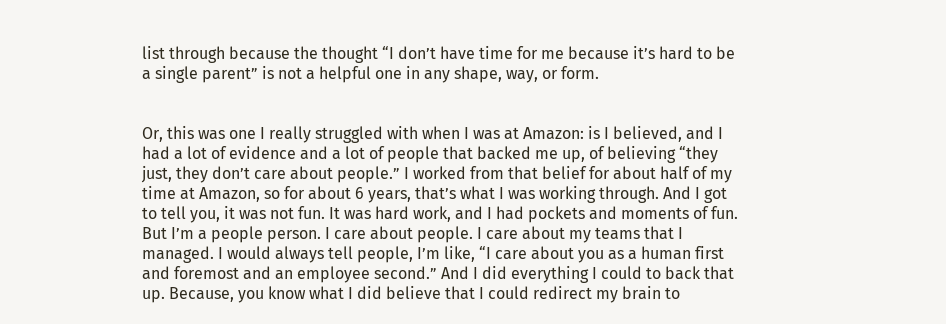list through because the thought “I don’t have time for me because it’s hard to be a single parent” is not a helpful one in any shape, way, or form.


Or, this was one I really struggled with when I was at Amazon: is I believed, and I had a lot of evidence and a lot of people that backed me up, of believing “they just, they don’t care about people.” I worked from that belief for about half of my time at Amazon, so for about 6 years, that’s what I was working through. And I got to tell you, it was not fun. It was hard work, and I had pockets and moments of fun. But I’m a people person. I care about people. I care about my teams that I managed. I would always tell people, I’m like, “I care about you as a human first and foremost and an employee second.” And I did everything I could to back that up. Because, you know what I did believe that I could redirect my brain to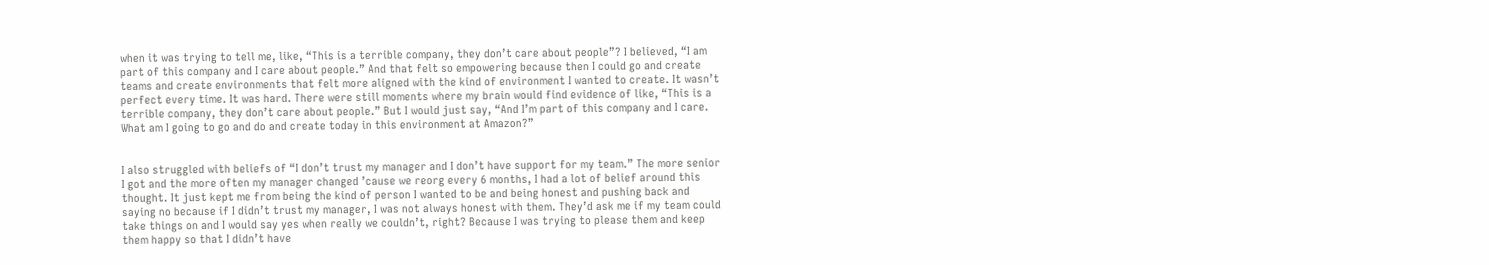when it was trying to tell me, like, “This is a terrible company, they don’t care about people”? I believed, “I am part of this company and I care about people.” And that felt so empowering because then I could go and create teams and create environments that felt more aligned with the kind of environment I wanted to create. It wasn’t perfect every time. It was hard. There were still moments where my brain would find evidence of like, “This is a terrible company, they don’t care about people.” But I would just say, “And I’m part of this company and I care. What am I going to go and do and create today in this environment at Amazon?”


I also struggled with beliefs of “I don’t trust my manager and I don’t have support for my team.” The more senior I got and the more often my manager changed ’cause we reorg every 6 months, I had a lot of belief around this thought. It just kept me from being the kind of person I wanted to be and being honest and pushing back and saying no because if I didn’t trust my manager, I was not always honest with them. They’d ask me if my team could take things on and I would say yes when really we couldn’t, right? Because I was trying to please them and keep them happy so that I didn’t have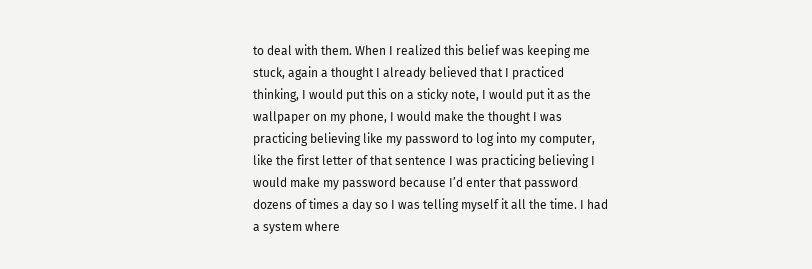to deal with them. When I realized this belief was keeping me stuck, again a thought I already believed that I practiced thinking, I would put this on a sticky note, I would put it as the wallpaper on my phone, I would make the thought I was practicing believing like my password to log into my computer, like the first letter of that sentence I was practicing believing I would make my password because I’d enter that password dozens of times a day so I was telling myself it all the time. I had a system where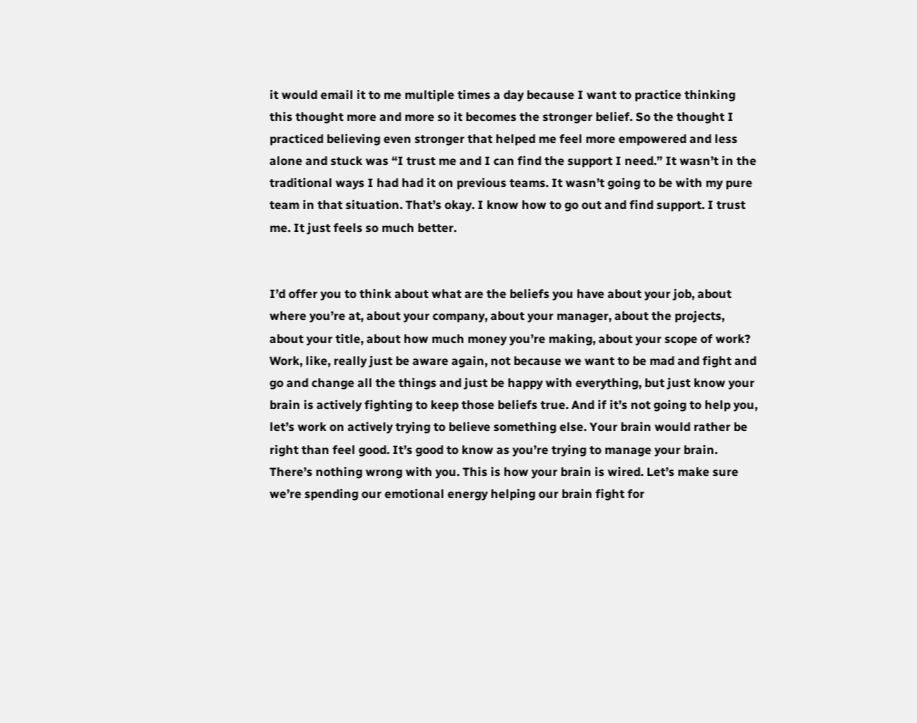it would email it to me multiple times a day because I want to practice thinking this thought more and more so it becomes the stronger belief. So the thought I practiced believing even stronger that helped me feel more empowered and less alone and stuck was “I trust me and I can find the support I need.” It wasn’t in the traditional ways I had had it on previous teams. It wasn’t going to be with my pure team in that situation. That’s okay. I know how to go out and find support. I trust me. It just feels so much better.


I’d offer you to think about what are the beliefs you have about your job, about where you’re at, about your company, about your manager, about the projects, about your title, about how much money you’re making, about your scope of work? Work, like, really just be aware again, not because we want to be mad and fight and go and change all the things and just be happy with everything, but just know your brain is actively fighting to keep those beliefs true. And if it’s not going to help you, let’s work on actively trying to believe something else. Your brain would rather be right than feel good. It’s good to know as you’re trying to manage your brain. There’s nothing wrong with you. This is how your brain is wired. Let’s make sure we’re spending our emotional energy helping our brain fight for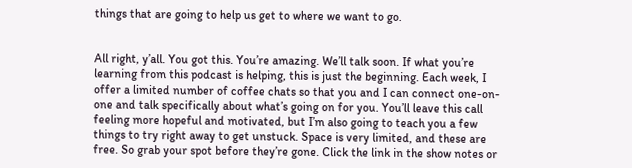things that are going to help us get to where we want to go.


All right, y’all. You got this. You’re amazing. We’ll talk soon. If what you’re learning from this podcast is helping, this is just the beginning. Each week, I offer a limited number of coffee chats so that you and I can connect one-on-one and talk specifically about what’s going on for you. You’ll leave this call feeling more hopeful and motivated, but I’m also going to teach you a few things to try right away to get unstuck. Space is very limited, and these are free. So grab your spot before they’re gone. Click the link in the show notes or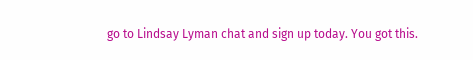go to Lindsay Lyman chat and sign up today. You got this.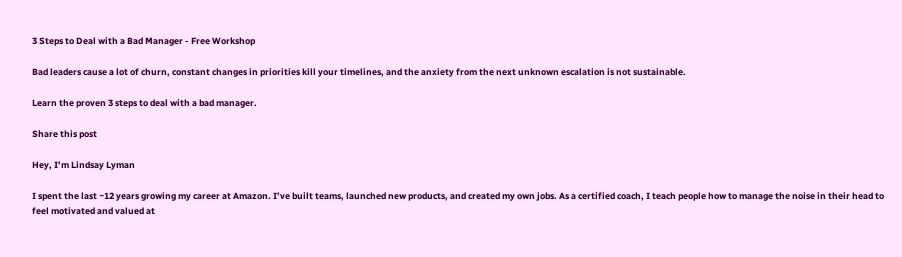3 Steps to Deal with a Bad Manager - Free Workshop

Bad leaders cause a lot of churn, constant changes in priorities kill your timelines, and the anxiety from the next unknown escalation is not sustainable.

Learn the proven 3 steps to deal with a bad manager.

Share this post

Hey, I’m Lindsay Lyman

I spent the last ~12 years growing my career at Amazon. I’ve built teams, launched new products, and created my own jobs. As a certified coach, I teach people how to manage the noise in their head to feel motivated and valued at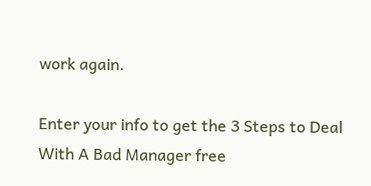work again.

Enter your info to get the 3 Steps to Deal With A Bad Manager free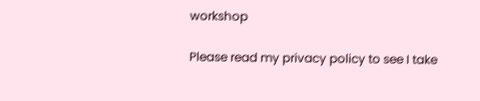workshop

Please read my privacy policy to see I take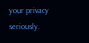your privacy seriously.